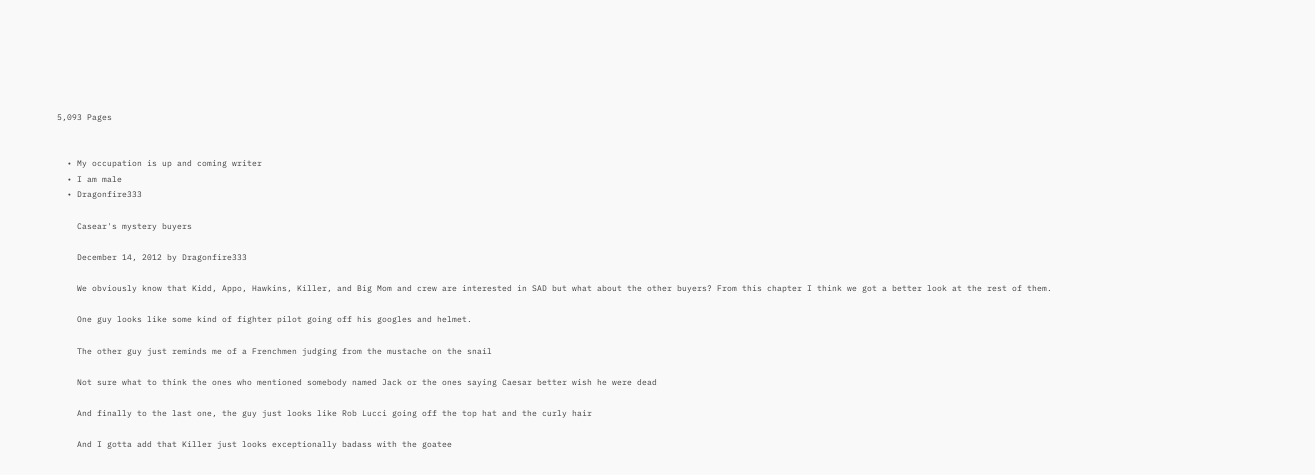5,093 Pages


  • My occupation is up and coming writer
  • I am male
  • Dragonfire333

    Casear's mystery buyers

    December 14, 2012 by Dragonfire333

    We obviously know that Kidd, Appo, Hawkins, Killer, and Big Mom and crew are interested in SAD but what about the other buyers? From this chapter I think we got a better look at the rest of them.

    One guy looks like some kind of fighter pilot going off his googles and helmet.

    The other guy just reminds me of a Frenchmen judging from the mustache on the snail

    Not sure what to think the ones who mentioned somebody named Jack or the ones saying Caesar better wish he were dead

    And finally to the last one, the guy just looks like Rob Lucci going off the top hat and the curly hair

    And I gotta add that Killer just looks exceptionally badass with the goatee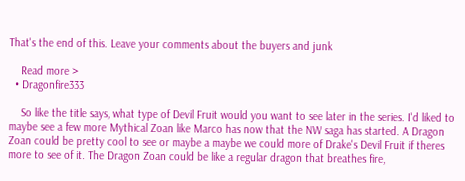That's the end of this. Leave your comments about the buyers and junk

    Read more >
  • Dragonfire333

    So like the title says, what type of Devil Fruit would you want to see later in the series. I'd liked to maybe see a few more Mythical Zoan like Marco has now that the NW saga has started. A Dragon Zoan could be pretty cool to see or maybe a maybe we could more of Drake's Devil Fruit if theres more to see of it. The Dragon Zoan could be like a regular dragon that breathes fire,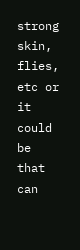strong skin, flies, etc or it could be that can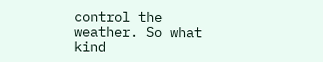control the weather. So what kind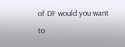of DF would you want to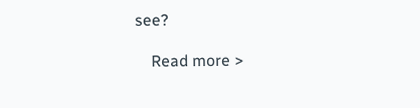see?

    Read more >